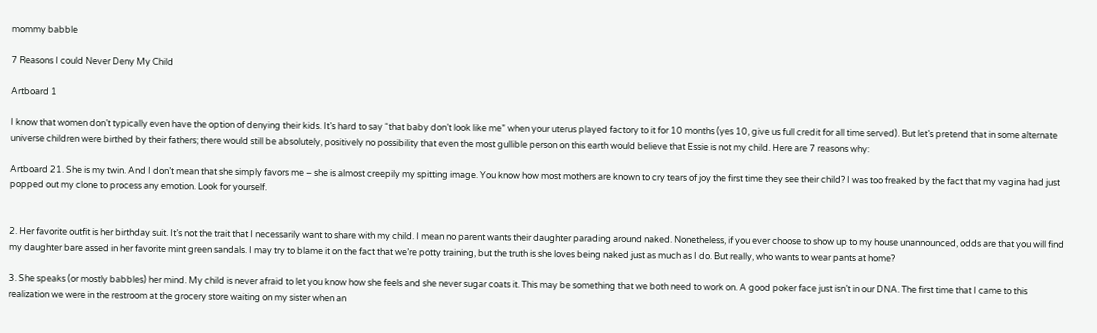mommy babble

7 Reasons I could Never Deny My Child

Artboard 1

I know that women don’t typically even have the option of denying their kids. It’s hard to say “that baby don’t look like me” when your uterus played factory to it for 10 months (yes 10, give us full credit for all time served). But let’s pretend that in some alternate universe children were birthed by their fathers; there would still be absolutely, positively no possibility that even the most gullible person on this earth would believe that Essie is not my child. Here are 7 reasons why:

Artboard 21. She is my twin. And I don’t mean that she simply favors me – she is almost creepily my spitting image. You know how most mothers are known to cry tears of joy the first time they see their child? I was too freaked by the fact that my vagina had just popped out my clone to process any emotion. Look for yourself.


2. Her favorite outfit is her birthday suit. It’s not the trait that I necessarily want to share with my child. I mean no parent wants their daughter parading around naked. Nonetheless, if you ever choose to show up to my house unannounced, odds are that you will find my daughter bare assed in her favorite mint green sandals. I may try to blame it on the fact that we’re potty training, but the truth is she loves being naked just as much as I do. But really, who wants to wear pants at home?

3. She speaks (or mostly babbles) her mind. My child is never afraid to let you know how she feels and she never sugar coats it. This may be something that we both need to work on. A good poker face just isn’t in our DNA. The first time that I came to this realization we were in the restroom at the grocery store waiting on my sister when an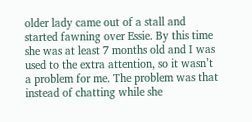older lady came out of a stall and started fawning over Essie. By this time she was at least 7 months old and I was used to the extra attention, so it wasn’t a problem for me. The problem was that instead of chatting while she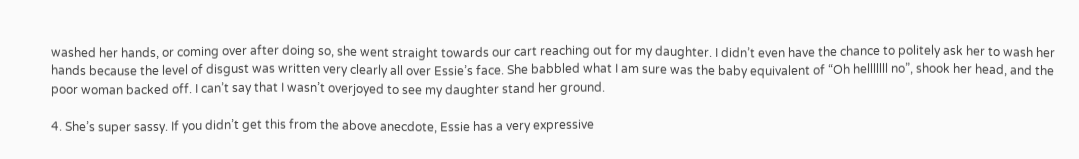washed her hands, or coming over after doing so, she went straight towards our cart reaching out for my daughter. I didn’t even have the chance to politely ask her to wash her hands because the level of disgust was written very clearly all over Essie’s face. She babbled what I am sure was the baby equivalent of “Oh helllllll no”, shook her head, and the poor woman backed off. I can’t say that I wasn’t overjoyed to see my daughter stand her ground.

4. She’s super sassy. If you didn’t get this from the above anecdote, Essie has a very expressive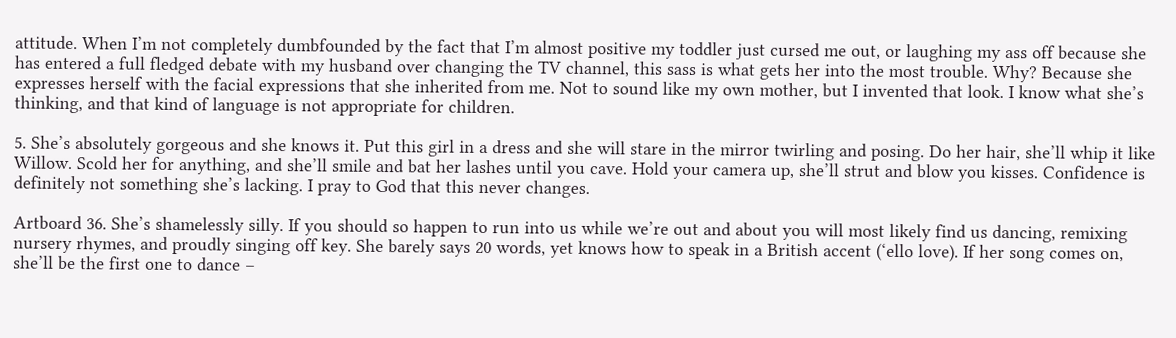attitude. When I’m not completely dumbfounded by the fact that I’m almost positive my toddler just cursed me out, or laughing my ass off because she has entered a full fledged debate with my husband over changing the TV channel, this sass is what gets her into the most trouble. Why? Because she expresses herself with the facial expressions that she inherited from me. Not to sound like my own mother, but I invented that look. I know what she’s thinking, and that kind of language is not appropriate for children.

5. She’s absolutely gorgeous and she knows it. Put this girl in a dress and she will stare in the mirror twirling and posing. Do her hair, she’ll whip it like Willow. Scold her for anything, and she’ll smile and bat her lashes until you cave. Hold your camera up, she’ll strut and blow you kisses. Confidence is definitely not something she’s lacking. I pray to God that this never changes.

Artboard 36. She’s shamelessly silly. If you should so happen to run into us while we’re out and about you will most likely find us dancing, remixing nursery rhymes, and proudly singing off key. She barely says 20 words, yet knows how to speak in a British accent (‘ello love). If her song comes on, she’ll be the first one to dance –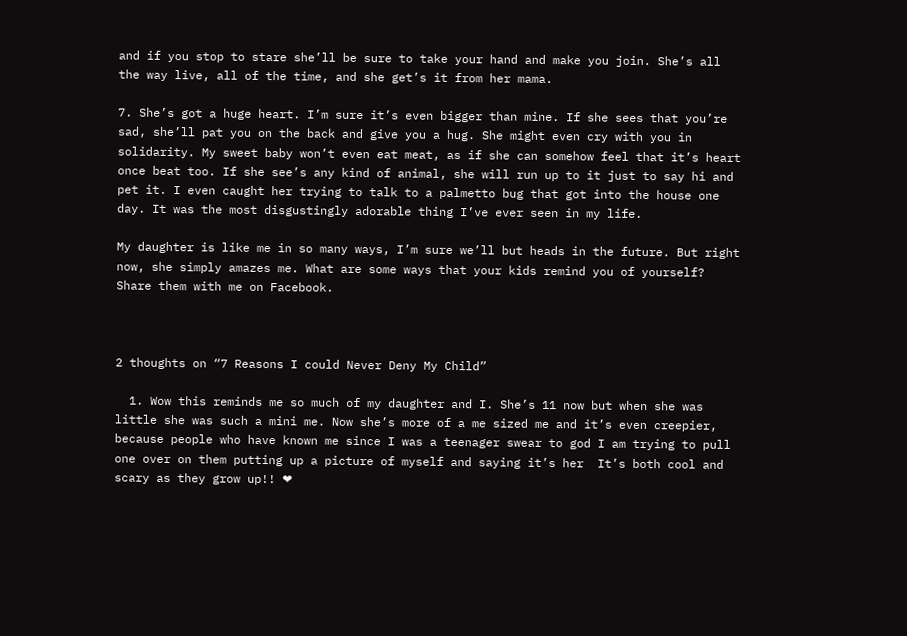and if you stop to stare she’ll be sure to take your hand and make you join. She’s all the way live, all of the time, and she get’s it from her mama.

7. She’s got a huge heart. I’m sure it’s even bigger than mine. If she sees that you’re sad, she’ll pat you on the back and give you a hug. She might even cry with you in solidarity. My sweet baby won’t even eat meat, as if she can somehow feel that it’s heart once beat too. If she see’s any kind of animal, she will run up to it just to say hi and pet it. I even caught her trying to talk to a palmetto bug that got into the house one day. It was the most disgustingly adorable thing I’ve ever seen in my life.

My daughter is like me in so many ways, I’m sure we’ll but heads in the future. But right now, she simply amazes me. What are some ways that your kids remind you of yourself? Share them with me on Facebook.



2 thoughts on “7 Reasons I could Never Deny My Child”

  1. Wow this reminds me so much of my daughter and I. She’s 11 now but when she was little she was such a mini me. Now she’s more of a me sized me and it’s even creepier, because people who have known me since I was a teenager swear to god I am trying to pull one over on them putting up a picture of myself and saying it’s her  It’s both cool and scary as they grow up!! ❤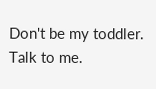Don't be my toddler. Talk to me.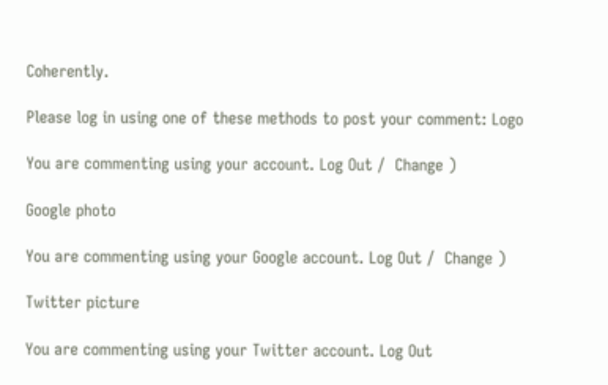Coherently.

Please log in using one of these methods to post your comment: Logo

You are commenting using your account. Log Out /  Change )

Google photo

You are commenting using your Google account. Log Out /  Change )

Twitter picture

You are commenting using your Twitter account. Log Out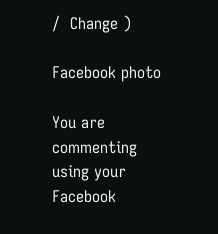/  Change )

Facebook photo

You are commenting using your Facebook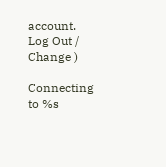account. Log Out /  Change )

Connecting to %s